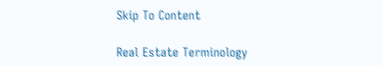Skip To Content

Real Estate Terminology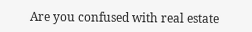Are you confused with real estate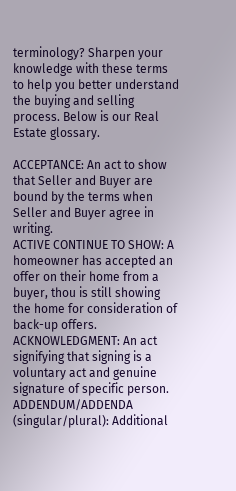terminology? Sharpen your knowledge with these terms to help you better understand the buying and selling process. Below is our Real Estate glossary.

ACCEPTANCE: An act to show that Seller and Buyer are bound by the terms when Seller and Buyer agree in writing.
ACTIVE CONTINUE TO SHOW: A homeowner has accepted an offer on their home from a buyer, thou is still showing the home for consideration of back-up offers.
ACKNOWLEDGMENT: An act signifying that signing is a voluntary act and genuine signature of specific person.
ADDENDUM/ADDENDA (singular/plural): Additional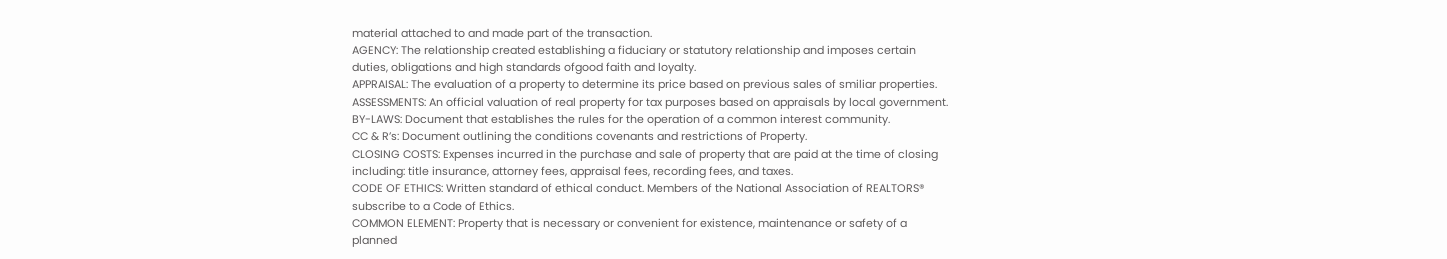material attached to and made part of the transaction.
AGENCY: The relationship created establishing a fiduciary or statutory relationship and imposes certain duties, obligations and high standards ofgood faith and loyalty.
APPRAISAL: The evaluation of a property to determine its price based on previous sales of smiliar properties.
ASSESSMENTS: An official valuation of real property for tax purposes based on appraisals by local government.
BY-LAWS: Document that establishes the rules for the operation of a common interest community.
CC & R’s: Document outlining the conditions covenants and restrictions of Property.
CLOSING COSTS: Expenses incurred in the purchase and sale of property that are paid at the time of closing including: title insurance, attorney fees, appraisal fees, recording fees, and taxes.
CODE OF ETHICS: Written standard of ethical conduct. Members of the National Association of REALTORS® subscribe to a Code of Ethics.
COMMON ELEMENT: Property that is necessary or convenient for existence, maintenance or safety of a planned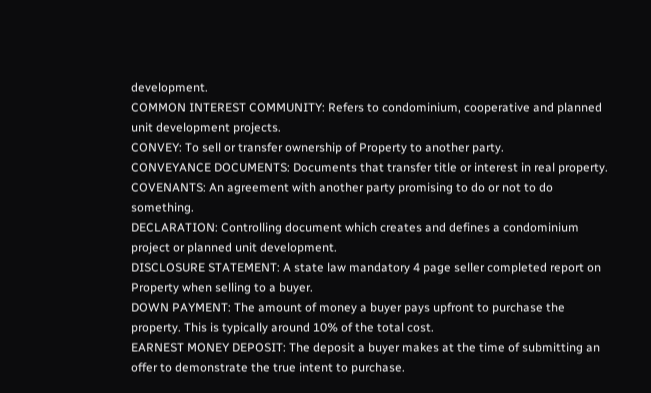development.
COMMON INTEREST COMMUNITY: Refers to condominium, cooperative and planned unit development projects.
CONVEY: To sell or transfer ownership of Property to another party.
CONVEYANCE DOCUMENTS: Documents that transfer title or interest in real property.
COVENANTS: An agreement with another party promising to do or not to do something.
DECLARATION: Controlling document which creates and defines a condominium project or planned unit development.
DISCLOSURE STATEMENT: A state law mandatory 4 page seller completed report on Property when selling to a buyer.
DOWN PAYMENT: The amount of money a buyer pays upfront to purchase the property. This is typically around 10% of the total cost.
EARNEST MONEY DEPOSIT: The deposit a buyer makes at the time of submitting an offer to demonstrate the true intent to purchase.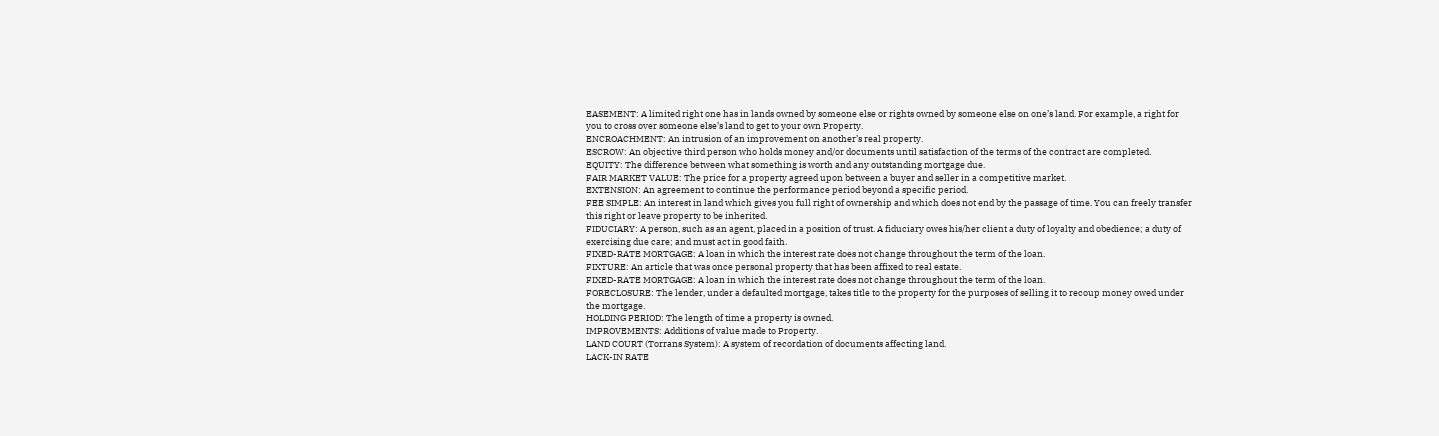EASEMENT: A limited right one has in lands owned by someone else or rights owned by someone else on one’s land. For example, a right for you to cross over someone else’s land to get to your own Property.
ENCROACHMENT: An intrusion of an improvement on another’s real property.
ESCROW: An objective third person who holds money and/or documents until satisfaction of the terms of the contract are completed.
EQUITY: The difference between what something is worth and any outstanding mortgage due.
FAIR MARKET VALUE: The price for a property agreed upon between a buyer and seller in a competitive market.
EXTENSION: An agreement to continue the performance period beyond a specific period.
FEE SIMPLE: An interest in land which gives you full right of ownership and which does not end by the passage of time. You can freely transfer this right or leave property to be inherited.
FIDUCIARY: A person, such as an agent, placed in a position of trust. A fiduciary owes his/her client a duty of loyalty and obedience; a duty of exercising due care; and must act in good faith.
FIXED-RATE MORTGAGE: A loan in which the interest rate does not change throughout the term of the loan.
FIXTURE: An article that was once personal property that has been affixed to real estate.
FIXED-RATE MORTGAGE: A loan in which the interest rate does not change throughout the term of the loan.
FORECLOSURE: The lender, under a defaulted mortgage, takes title to the property for the purposes of selling it to recoup money owed under the mortgage.
HOLDING PERIOD: The length of time a property is owned.
IMPROVEMENTS: Additions of value made to Property.
LAND COURT (Torrans System): A system of recordation of documents affecting land.
LACK-IN RATE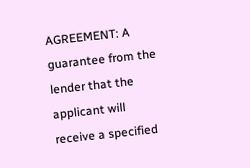AGREEMENT: A guarantee from the lender that the applicant will receive a specified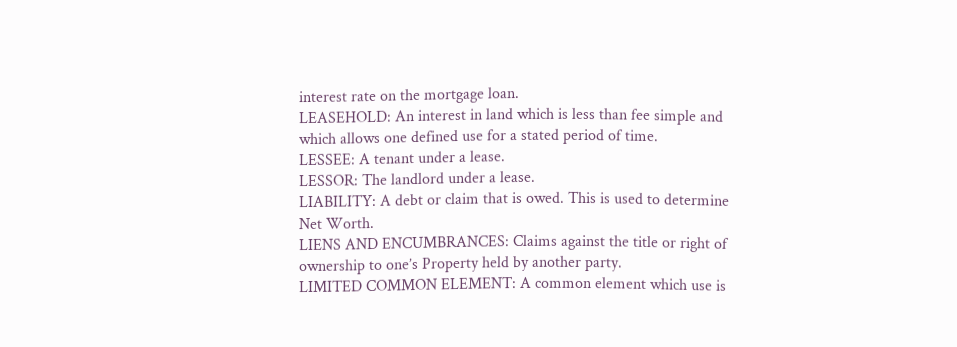interest rate on the mortgage loan.
LEASEHOLD: An interest in land which is less than fee simple and which allows one defined use for a stated period of time.
LESSEE: A tenant under a lease.
LESSOR: The landlord under a lease.
LIABILITY: A debt or claim that is owed. This is used to determine Net Worth.
LIENS AND ENCUMBRANCES: Claims against the title or right of ownership to one’s Property held by another party.
LIMITED COMMON ELEMENT: A common element which use is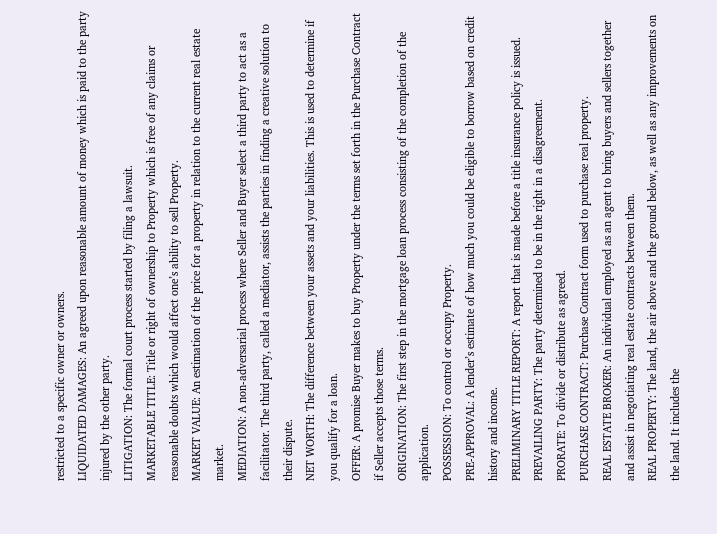restricted to a specific owner or owners.
LIQUIDATED DAMAGES: An agreed upon reasonable amount of money which is paid to the party injured by the other party.
LITIGATION: The formal court process started by filing a lawsuit.
MARKETABLE TITLE: Title or right of ownership to Property which is free of any claims or reasonable doubts which would affect one’s ability to sell Property.
MARKET VALUE: An estimation of the price for a property in relation to the current real estate market.
MEDIATION: A non-adversarial process where Seller and Buyer select a third party to act as a facilitator. The third party, called a mediator, assists the parties in finding a creative solution to their dispute.
NET WORTH: The difference between your assets and your liabilities. This is used to determine if you qualify for a loan.
OFFER: A promise Buyer makes to buy Property under the terms set forth in the Purchase Contract if Seller accepts those terms.
ORIGINATION: The first step in the mortgage loan process consisting of the completion of the application.
POSSESSION: To control or occupy Property.
PRE-APPROVAL: A lender’s estimate of how much you could be eligible to borrow based on credit history and income.
PRELIMINARY TITLE REPORT: A report that is made before a title insurance policy is issued.
PREVAILING PARTY: The party determined to be in the right in a disagreement.
PRORATE: To divide or distribute as agreed.
PURCHASE CONTRACT: Purchase Contract form used to purchase real property.
REAL ESTATE BROKER: An individual employed as an agent to bring buyers and sellers together and assist in negotiating real estate contracts between them.
REAL PROPERTY: The land, the air above and the ground below, as well as any improvements on the land. It includes the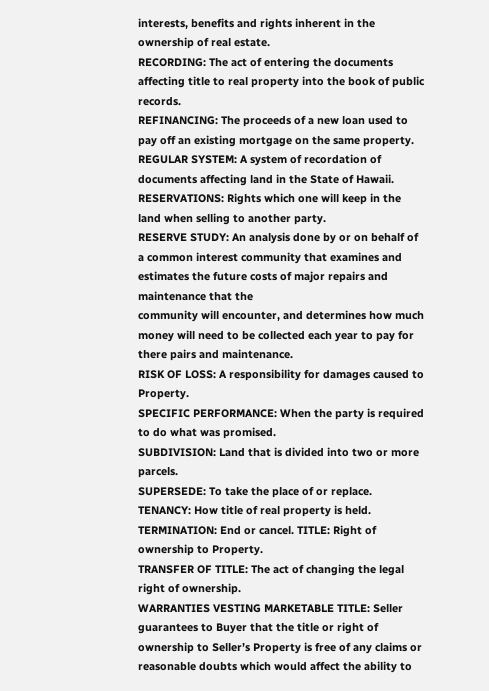interests, benefits and rights inherent in the ownership of real estate.
RECORDING: The act of entering the documents affecting title to real property into the book of public records.
REFINANCING: The proceeds of a new loan used to pay off an existing mortgage on the same property.
REGULAR SYSTEM: A system of recordation of documents affecting land in the State of Hawaii.
RESERVATIONS: Rights which one will keep in the land when selling to another party.
RESERVE STUDY: An analysis done by or on behalf of a common interest community that examines and estimates the future costs of major repairs and maintenance that the
community will encounter, and determines how much money will need to be collected each year to pay for there pairs and maintenance.
RISK OF LOSS: A responsibility for damages caused to Property.
SPECIFIC PERFORMANCE: When the party is required to do what was promised.
SUBDIVISION: Land that is divided into two or more parcels.
SUPERSEDE: To take the place of or replace.
TENANCY: How title of real property is held.
TERMINATION: End or cancel. TITLE: Right of ownership to Property.
TRANSFER OF TITLE: The act of changing the legal right of ownership.
WARRANTIES VESTING MARKETABLE TITLE: Seller guarantees to Buyer that the title or right of ownership to Seller’s Property is free of any claims or reasonable doubts which would affect the ability to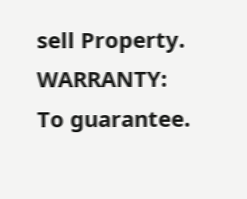sell Property.
WARRANTY: To guarantee.